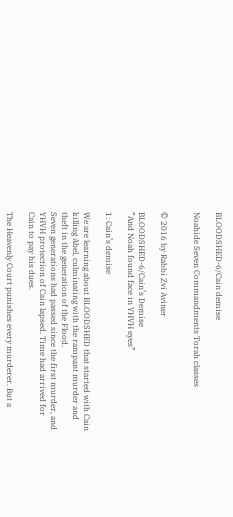BLOODSHED-6/Cain demise

Noahide Seven Commandments Torah classes


© 2016 by Rabbi Zvi Aviner

BLOODSHED-6/Cain’s Demise
”And Noah found face in YHVH eyes”

1: Cain’s demise

We are learning about BLOODSHED that started with Cain killing Abel, culminating with the rampant murder and theft in the generation of the Flood.
Seven generations had passed since the first murder, and YHVH protection of Cain lapsed. Time had arrived for Cain to pay his dues.

The Heavenly Court punishes every murderer. But a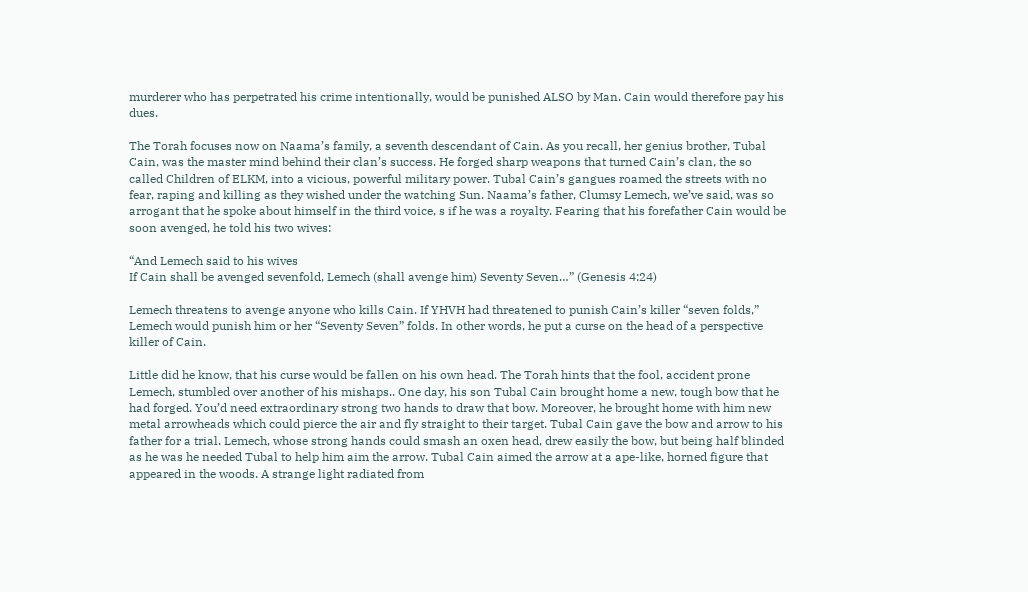murderer who has perpetrated his crime intentionally, would be punished ALSO by Man. Cain would therefore pay his dues.

The Torah focuses now on Naama’s family, a seventh descendant of Cain. As you recall, her genius brother, Tubal Cain, was the master mind behind their clan’s success. He forged sharp weapons that turned Cain’s clan, the so called Children of ELKM, into a vicious, powerful military power. Tubal Cain’s gangues roamed the streets with no fear, raping and killing as they wished under the watching Sun. Naama’s father, Clumsy Lemech, we’ve said, was so arrogant that he spoke about himself in the third voice, s if he was a royalty. Fearing that his forefather Cain would be soon avenged, he told his two wives:

“And Lemech said to his wives
If Cain shall be avenged sevenfold, Lemech (shall avenge him) Seventy Seven…” (Genesis 4:24)

Lemech threatens to avenge anyone who kills Cain. If YHVH had threatened to punish Cain’s killer “seven folds,” Lemech would punish him or her “Seventy Seven” folds. In other words, he put a curse on the head of a perspective killer of Cain.

Little did he know, that his curse would be fallen on his own head. The Torah hints that the fool, accident prone Lemech, stumbled over another of his mishaps.. One day, his son Tubal Cain brought home a new, tough bow that he had forged. You’d need extraordinary strong two hands to draw that bow. Moreover, he brought home with him new metal arrowheads which could pierce the air and fly straight to their target. Tubal Cain gave the bow and arrow to his father for a trial. Lemech, whose strong hands could smash an oxen head, drew easily the bow, but being half blinded as he was he needed Tubal to help him aim the arrow. Tubal Cain aimed the arrow at a ape-like, horned figure that appeared in the woods. A strange light radiated from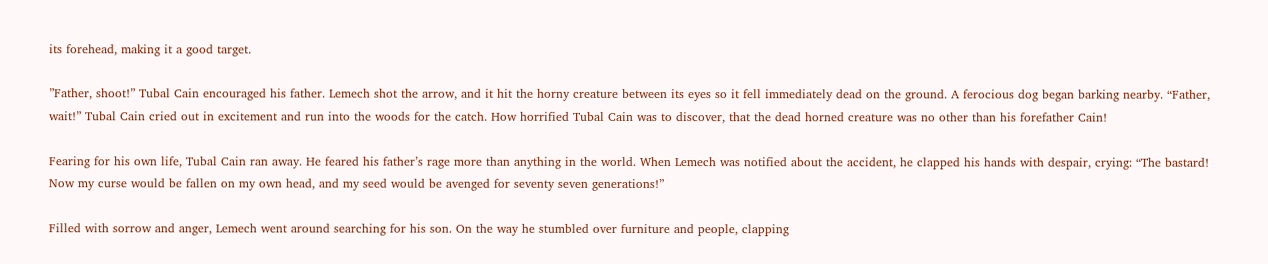its forehead, making it a good target.

”Father, shoot!” Tubal Cain encouraged his father. Lemech shot the arrow, and it hit the horny creature between its eyes so it fell immediately dead on the ground. A ferocious dog began barking nearby. “Father, wait!” Tubal Cain cried out in excitement and run into the woods for the catch. How horrified Tubal Cain was to discover, that the dead horned creature was no other than his forefather Cain!

Fearing for his own life, Tubal Cain ran away. He feared his father’s rage more than anything in the world. When Lemech was notified about the accident, he clapped his hands with despair, crying: “The bastard! Now my curse would be fallen on my own head, and my seed would be avenged for seventy seven generations!”

Filled with sorrow and anger, Lemech went around searching for his son. On the way he stumbled over furniture and people, clapping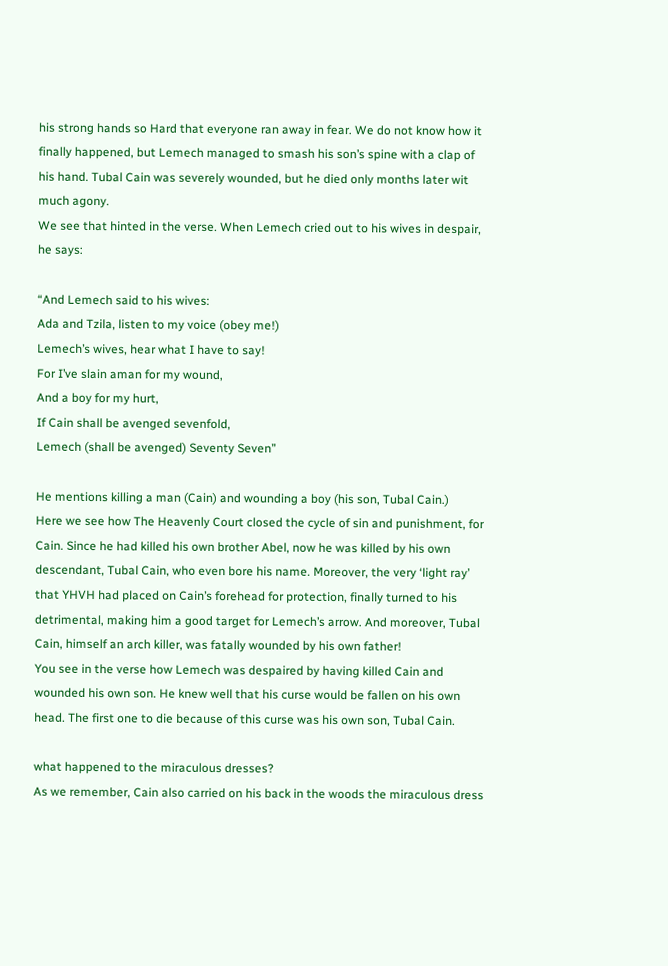his strong hands so Hard that everyone ran away in fear. We do not know how it finally happened, but Lemech managed to smash his son’s spine with a clap of his hand. Tubal Cain was severely wounded, but he died only months later wit much agony.
We see that hinted in the verse. When Lemech cried out to his wives in despair, he says:

“And Lemech said to his wives:
Ada and Tzila, listen to my voice (obey me!)
Lemech’s wives, hear what I have to say!
For I’ve slain aman for my wound,
And a boy for my hurt,
If Cain shall be avenged sevenfold,
Lemech (shall be avenged) Seventy Seven”

He mentions killing a man (Cain) and wounding a boy (his son, Tubal Cain.)
Here we see how The Heavenly Court closed the cycle of sin and punishment, for Cain. Since he had killed his own brother Abel, now he was killed by his own descendant, Tubal Cain, who even bore his name. Moreover, the very ‘light ray’ that YHVH had placed on Cain’s forehead for protection, finally turned to his detrimental, making him a good target for Lemech’s arrow. And moreover, Tubal Cain, himself an arch killer, was fatally wounded by his own father!
You see in the verse how Lemech was despaired by having killed Cain and wounded his own son. He knew well that his curse would be fallen on his own head. The first one to die because of this curse was his own son, Tubal Cain.

what happened to the miraculous dresses?
As we remember, Cain also carried on his back in the woods the miraculous dress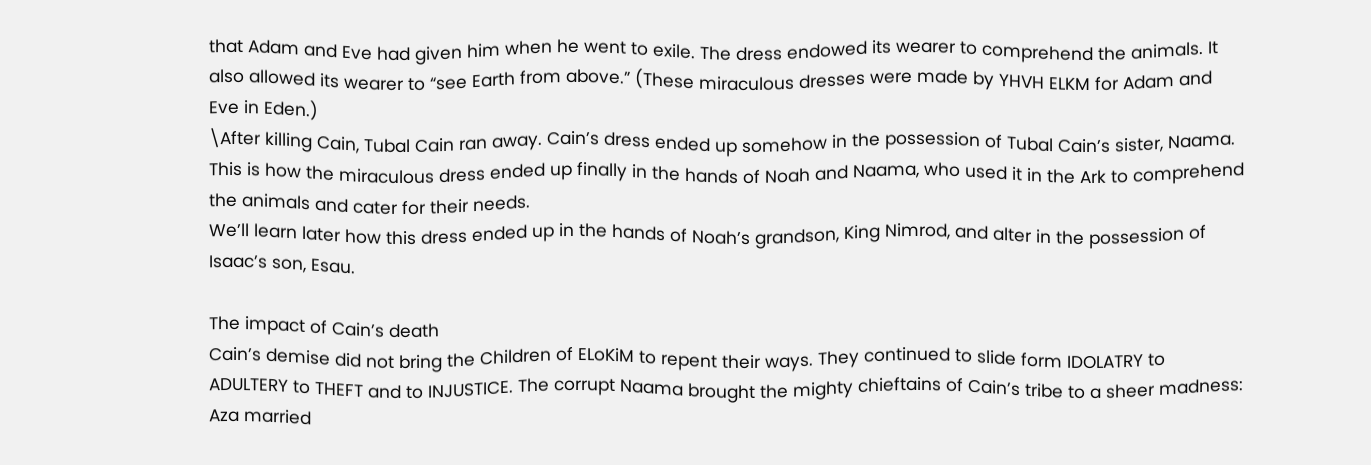that Adam and Eve had given him when he went to exile. The dress endowed its wearer to comprehend the animals. It also allowed its wearer to “see Earth from above.” (These miraculous dresses were made by YHVH ELKM for Adam and Eve in Eden.)
\After killing Cain, Tubal Cain ran away. Cain’s dress ended up somehow in the possession of Tubal Cain’s sister, Naama. This is how the miraculous dress ended up finally in the hands of Noah and Naama, who used it in the Ark to comprehend the animals and cater for their needs.
We’ll learn later how this dress ended up in the hands of Noah’s grandson, King Nimrod, and alter in the possession of Isaac’s son, Esau.

The impact of Cain’s death
Cain’s demise did not bring the Children of ELoKiM to repent their ways. They continued to slide form IDOLATRY to ADULTERY to THEFT and to INJUSTICE. The corrupt Naama brought the mighty chieftains of Cain’s tribe to a sheer madness: Aza married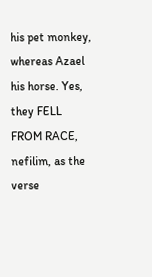his pet monkey, whereas Azael his horse. Yes, they FELL FROM RACE, nefilim, as the verse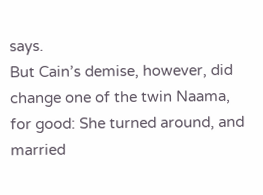says.
But Cain’s demise, however, did change one of the twin Naama, for good: She turned around, and married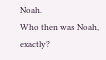Noah.
Who then was Noah, exactly?